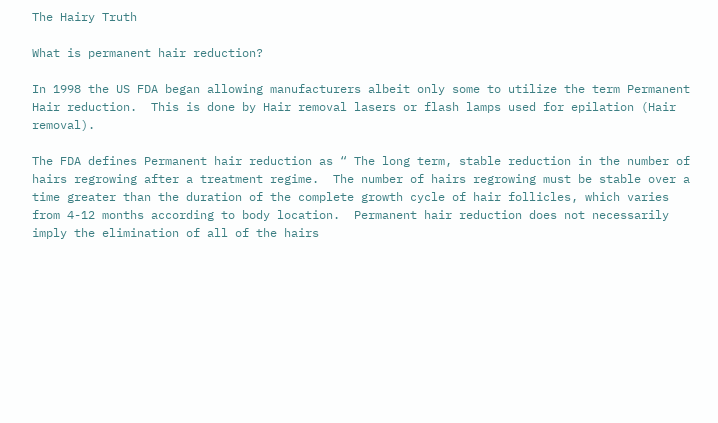The Hairy Truth

What is permanent hair reduction?

In 1998 the US FDA began allowing manufacturers albeit only some to utilize the term Permanent Hair reduction.  This is done by Hair removal lasers or flash lamps used for epilation (Hair removal).

The FDA defines Permanent hair reduction as “ The long term, stable reduction in the number of hairs regrowing after a treatment regime.  The number of hairs regrowing must be stable over a time greater than the duration of the complete growth cycle of hair follicles, which varies from 4-12 months according to body location.  Permanent hair reduction does not necessarily imply the elimination of all of the hairs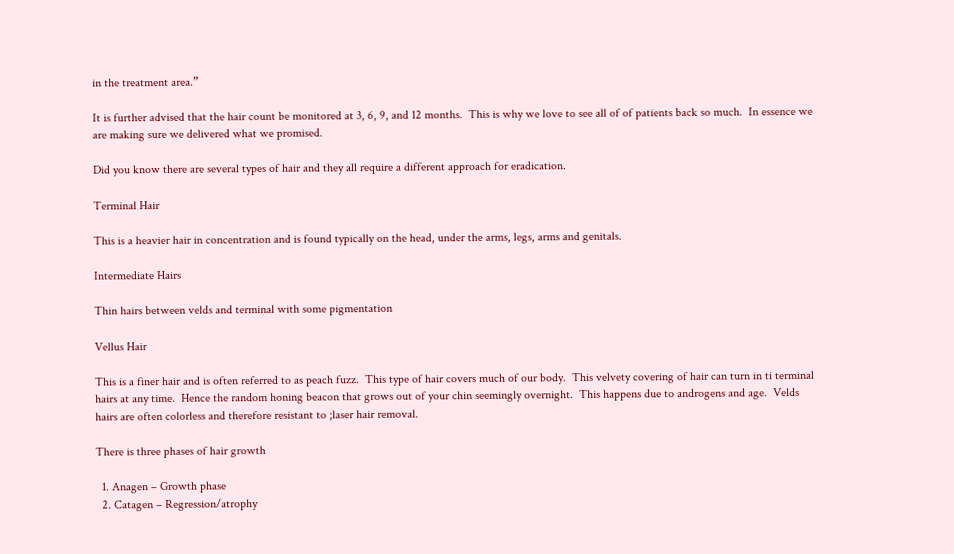in the treatment area.”

It is further advised that the hair count be monitored at 3, 6, 9, and 12 months.  This is why we love to see all of of patients back so much.  In essence we are making sure we delivered what we promised.

Did you know there are several types of hair and they all require a different approach for eradication.

Terminal Hair

This is a heavier hair in concentration and is found typically on the head, under the arms, legs, arms and genitals.

Intermediate Hairs

Thin hairs between velds and terminal with some pigmentation

Vellus Hair

This is a finer hair and is often referred to as peach fuzz.  This type of hair covers much of our body.  This velvety covering of hair can turn in ti terminal hairs at any time.  Hence the random honing beacon that grows out of your chin seemingly overnight.  This happens due to androgens and age.  Velds hairs are often colorless and therefore resistant to ;laser hair removal.

There is three phases of hair growth

  1. Anagen – Growth phase
  2. Catagen – Regression/atrophy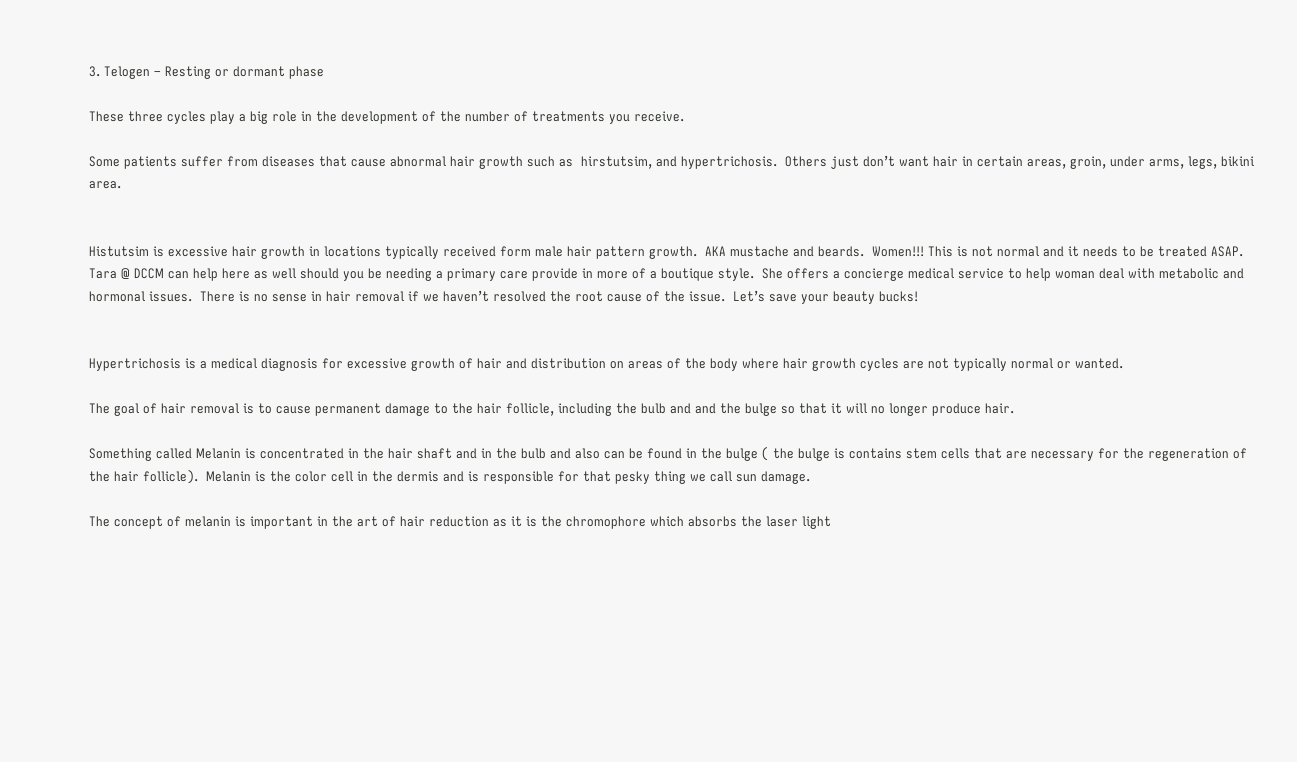3. Telogen – Resting or dormant phase

These three cycles play a big role in the development of the number of treatments you receive.

Some patients suffer from diseases that cause abnormal hair growth such as  hirstutsim, and hypertrichosis.  Others just don’t want hair in certain areas, groin, under arms, legs, bikini area.


Histutsim is excessive hair growth in locations typically received form male hair pattern growth.  AKA mustache and beards.  Women!!! This is not normal and it needs to be treated ASAP.  Tara @ DCCM can help here as well should you be needing a primary care provide in more of a boutique style.  She offers a concierge medical service to help woman deal with metabolic and hormonal issues.  There is no sense in hair removal if we haven’t resolved the root cause of the issue.  Let’s save your beauty bucks!


Hypertrichosis is a medical diagnosis for excessive growth of hair and distribution on areas of the body where hair growth cycles are not typically normal or wanted.

The goal of hair removal is to cause permanent damage to the hair follicle, including the bulb and and the bulge so that it will no longer produce hair.

Something called Melanin is concentrated in the hair shaft and in the bulb and also can be found in the bulge ( the bulge is contains stem cells that are necessary for the regeneration of the hair follicle).  Melanin is the color cell in the dermis and is responsible for that pesky thing we call sun damage.

The concept of melanin is important in the art of hair reduction as it is the chromophore which absorbs the laser light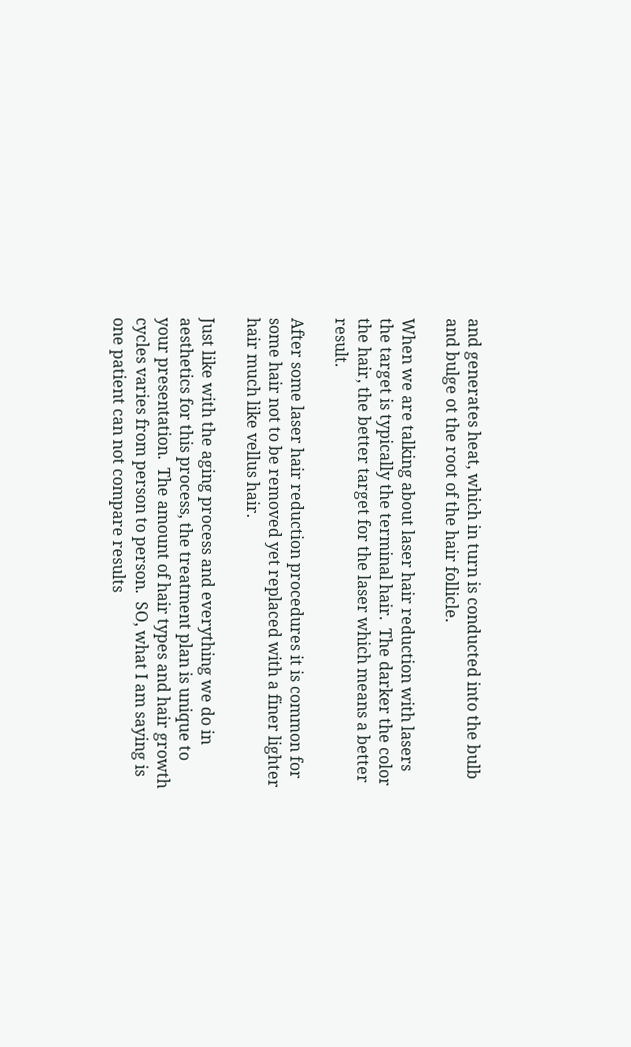and generates heat, which in turn is conducted into the bulb and bulge ot the root of the hair follicle.

When we are talking about laser hair reduction with lasers the target is typically the terminal hair.  The darker the color the hair, the better target for the laser which means a better result.

After some laser hair reduction procedures it is common for some hair not to be removed yet replaced with a finer lighter hair much like vellus hair.

Just like with the aging process and everything we do in aesthetics for this process, the treatment plan is unique to your presentation.  The amount of hair types and hair growth cycles varies from person to person.  SO, what I am saying is one patient can not compare results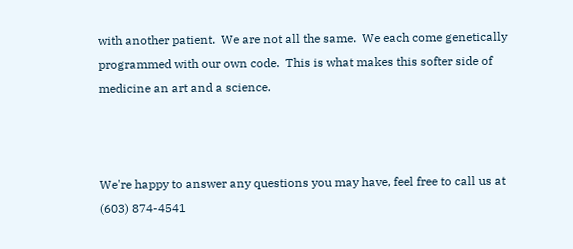with another patient.  We are not all the same.  We each come genetically programmed with our own code.  This is what makes this softer side of medicine an art and a science.



We're happy to answer any questions you may have, feel free to call us at
(603) 874-4541